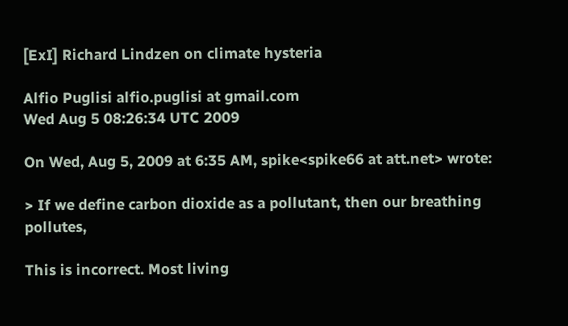[ExI] Richard Lindzen on climate hysteria

Alfio Puglisi alfio.puglisi at gmail.com
Wed Aug 5 08:26:34 UTC 2009

On Wed, Aug 5, 2009 at 6:35 AM, spike<spike66 at att.net> wrote:

> If we define carbon dioxide as a pollutant, then our breathing pollutes,

This is incorrect. Most living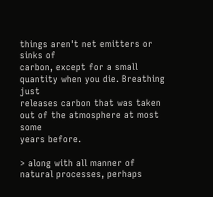things aren't net emitters or sinks of
carbon, except for a small quantity when you die. Breathing just
releases carbon that was taken out of the atmosphere at most some
years before.

> along with all manner of natural processes, perhaps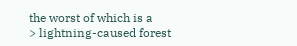the worst of which is a
> lightning-caused forest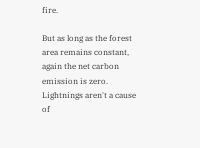fire.

But as long as the forest area remains constant, again the net carbon
emission is zero. Lightnings aren't a cause of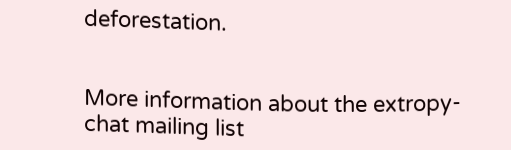deforestation.


More information about the extropy-chat mailing list